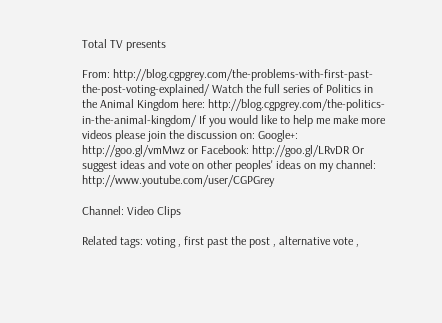Total TV presents

From: http://blog.cgpgrey.com/the-problems-with-first-past-the-post-voting-explained/ Watch the full series of Politics in the Animal Kingdom here: http://blog.cgpgrey.com/the-politics-in-the-animal-kingdom/ If you would like to help me make more videos please join the discussion on: Google+: http://goo.gl/vmMwz or Facebook: http://goo.gl/LRvDR Or suggest ideas and vote on other peoples' ideas on my channel: http://www.youtube.com/user/CGPGrey

Channel: Video Clips

Related tags: voting , first past the post , alternative vote ,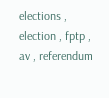elections , election , fptp , av , referendum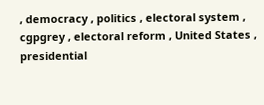, democracy , politics , electoral system , cgpgrey , electoral reform , United States , presidential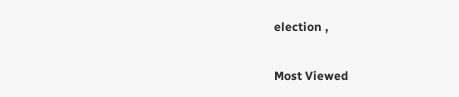election ,

Most Viewed